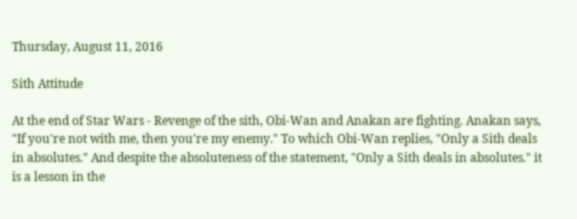Thursday, August 11, 2016

Sith Attitude

At the end of Star Wars - Revenge of the sith, Obi-Wan and Anakan are fighting. Anakan says, "If you're not with me, then you're my enemy." To which Obi-Wan replies, "Only a Sith deals in absolutes." And despite the absoluteness of the statement, "Only a Sith deals in absolutes." it is a lesson in the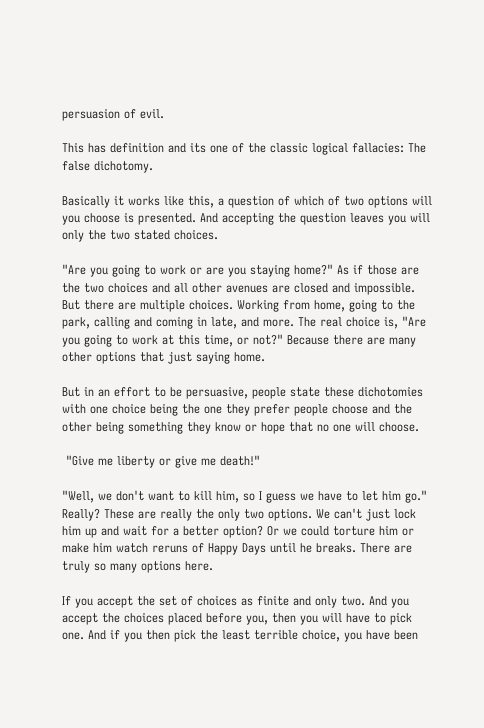persuasion of evil.

This has definition and its one of the classic logical fallacies: The false dichotomy.

Basically it works like this, a question of which of two options will you choose is presented. And accepting the question leaves you will only the two stated choices.

"Are you going to work or are you staying home?" As if those are the two choices and all other avenues are closed and impossible. But there are multiple choices. Working from home, going to the park, calling and coming in late, and more. The real choice is, "Are you going to work at this time, or not?" Because there are many other options that just saying home.

But in an effort to be persuasive, people state these dichotomies with one choice being the one they prefer people choose and the other being something they know or hope that no one will choose.

 "Give me liberty or give me death!"

"Well, we don't want to kill him, so I guess we have to let him go." Really? These are really the only two options. We can't just lock him up and wait for a better option? Or we could torture him or make him watch reruns of Happy Days until he breaks. There are truly so many options here.

If you accept the set of choices as finite and only two. And you accept the choices placed before you, then you will have to pick one. And if you then pick the least terrible choice, you have been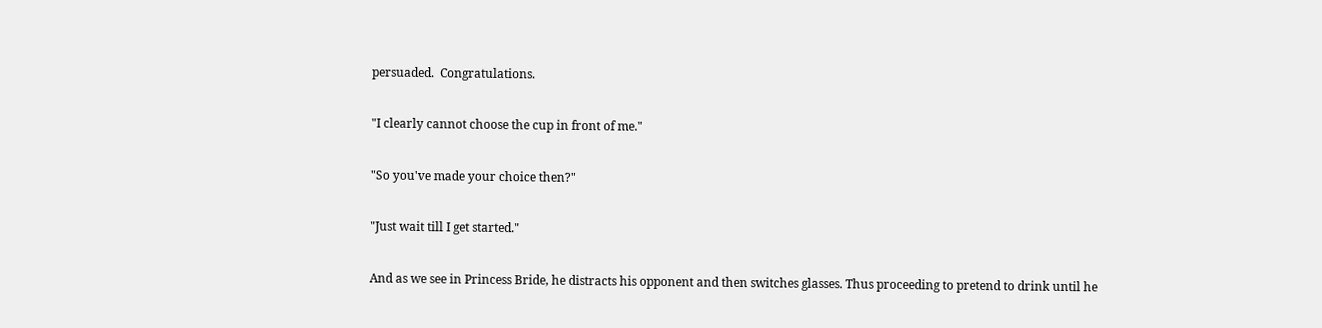persuaded.  Congratulations.

"I clearly cannot choose the cup in front of me."

"So you've made your choice then?"

"Just wait till I get started."

And as we see in Princess Bride, he distracts his opponent and then switches glasses. Thus proceeding to pretend to drink until he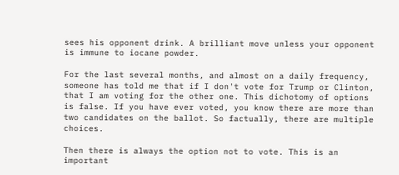sees his opponent drink. A brilliant move unless your opponent is immune to iocane powder.

For the last several months, and almost on a daily frequency, someone has told me that if I don't vote for Trump or Clinton, that I am voting for the other one. This dichotomy of options is false. If you have ever voted, you know there are more than two candidates on the ballot. So factually, there are multiple choices.

Then there is always the option not to vote. This is an important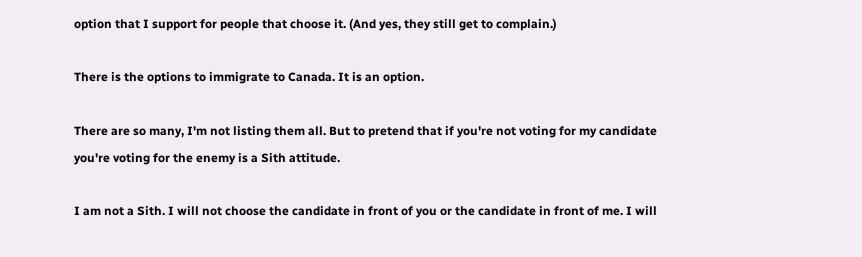option that I support for people that choose it. (And yes, they still get to complain.)

There is the options to immigrate to Canada. It is an option.

There are so many, I'm not listing them all. But to pretend that if you're not voting for my candidate you're voting for the enemy is a Sith attitude.

I am not a Sith. I will not choose the candidate in front of you or the candidate in front of me. I will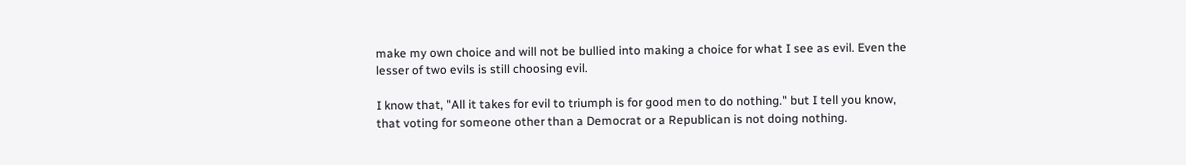make my own choice and will not be bullied into making a choice for what I see as evil. Even the lesser of two evils is still choosing evil.

I know that, "All it takes for evil to triumph is for good men to do nothing." but I tell you know, that voting for someone other than a Democrat or a Republican is not doing nothing.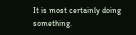It is most certainly doing something.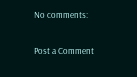No comments:

Post a Comment